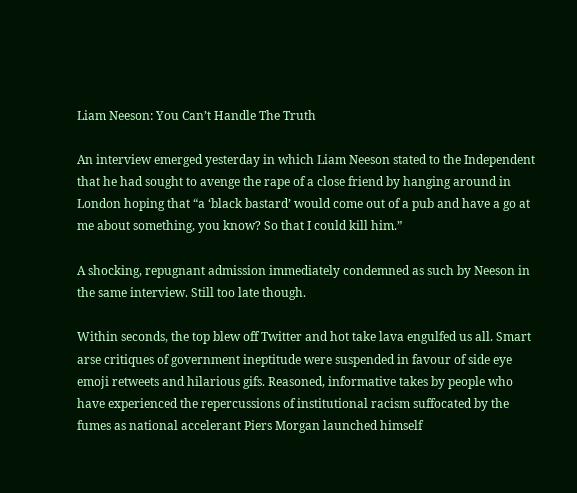Liam Neeson: You Can’t Handle The Truth

An interview emerged yesterday in which Liam Neeson stated to the Independent that he had sought to avenge the rape of a close friend by hanging around in London hoping that “a ‘black bastard’ would come out of a pub and have a go at me about something, you know? So that I could kill him.”

A shocking, repugnant admission immediately condemned as such by Neeson in the same interview. Still too late though.

Within seconds, the top blew off Twitter and hot take lava engulfed us all. Smart arse critiques of government ineptitude were suspended in favour of side eye emoji retweets and hilarious gifs. Reasoned, informative takes by people who have experienced the repercussions of institutional racism suffocated by the fumes as national accelerant Piers Morgan launched himself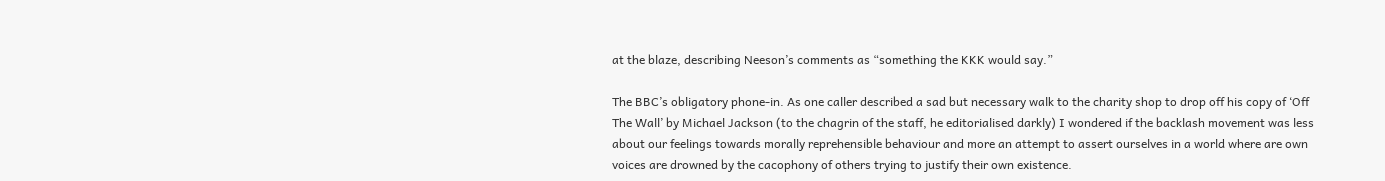at the blaze, describing Neeson’s comments as “something the KKK would say.”

The BBC’s obligatory phone-in. As one caller described a sad but necessary walk to the charity shop to drop off his copy of ‘Off The Wall’ by Michael Jackson (to the chagrin of the staff, he editorialised darkly) I wondered if the backlash movement was less about our feelings towards morally reprehensible behaviour and more an attempt to assert ourselves in a world where are own voices are drowned by the cacophony of others trying to justify their own existence.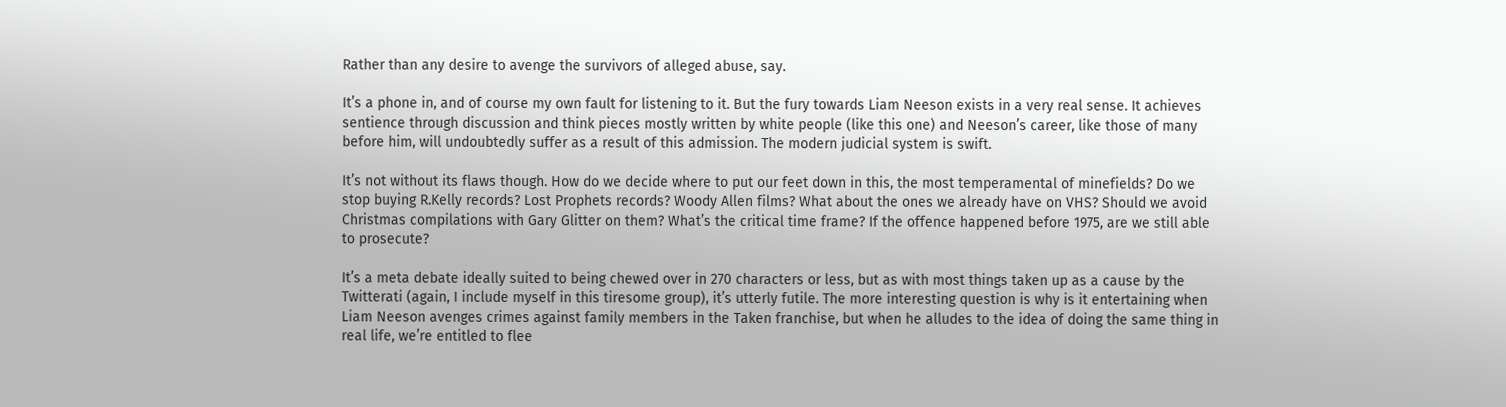Rather than any desire to avenge the survivors of alleged abuse, say.

It’s a phone in, and of course my own fault for listening to it. But the fury towards Liam Neeson exists in a very real sense. It achieves sentience through discussion and think pieces mostly written by white people (like this one) and Neeson’s career, like those of many before him, will undoubtedly suffer as a result of this admission. The modern judicial system is swift.

It’s not without its flaws though. How do we decide where to put our feet down in this, the most temperamental of minefields? Do we stop buying R.Kelly records? Lost Prophets records? Woody Allen films? What about the ones we already have on VHS? Should we avoid Christmas compilations with Gary Glitter on them? What’s the critical time frame? If the offence happened before 1975, are we still able to prosecute?

It’s a meta debate ideally suited to being chewed over in 270 characters or less, but as with most things taken up as a cause by the Twitterati (again, I include myself in this tiresome group), it’s utterly futile. The more interesting question is why is it entertaining when Liam Neeson avenges crimes against family members in the Taken franchise, but when he alludes to the idea of doing the same thing in real life, we’re entitled to flee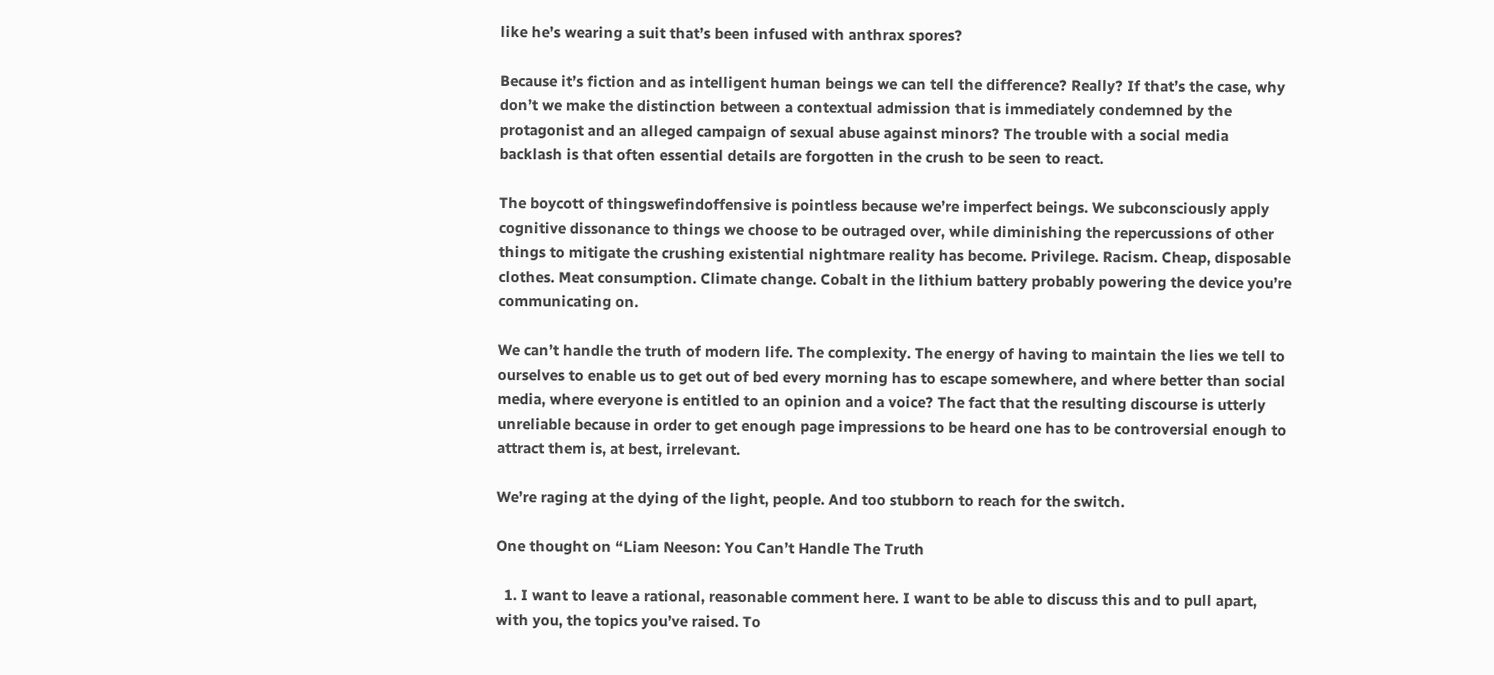like he’s wearing a suit that’s been infused with anthrax spores?

Because it’s fiction and as intelligent human beings we can tell the difference? Really? If that’s the case, why don’t we make the distinction between a contextual admission that is immediately condemned by the protagonist and an alleged campaign of sexual abuse against minors? The trouble with a social media backlash is that often essential details are forgotten in the crush to be seen to react.

The boycott of thingswefindoffensive is pointless because we’re imperfect beings. We subconsciously apply cognitive dissonance to things we choose to be outraged over, while diminishing the repercussions of other things to mitigate the crushing existential nightmare reality has become. Privilege. Racism. Cheap, disposable clothes. Meat consumption. Climate change. Cobalt in the lithium battery probably powering the device you’re communicating on.

We can’t handle the truth of modern life. The complexity. The energy of having to maintain the lies we tell to ourselves to enable us to get out of bed every morning has to escape somewhere, and where better than social media, where everyone is entitled to an opinion and a voice? The fact that the resulting discourse is utterly unreliable because in order to get enough page impressions to be heard one has to be controversial enough to attract them is, at best, irrelevant.

We’re raging at the dying of the light, people. And too stubborn to reach for the switch.

One thought on “Liam Neeson: You Can’t Handle The Truth

  1. I want to leave a rational, reasonable comment here. I want to be able to discuss this and to pull apart, with you, the topics you’ve raised. To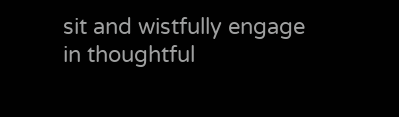sit and wistfully engage in thoughtful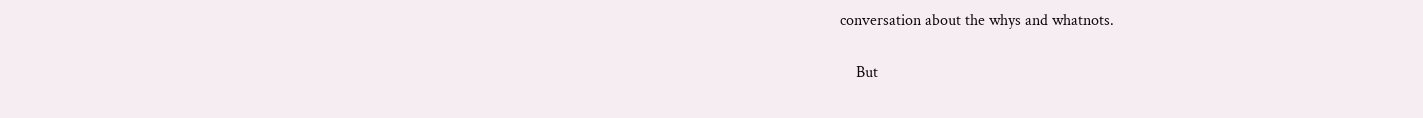conversation about the whys and whatnots.

    But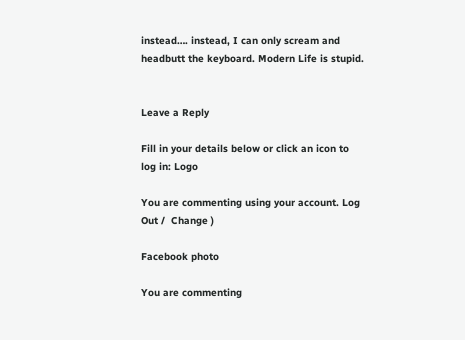instead…. instead, I can only scream and headbutt the keyboard. Modern Life is stupid.


Leave a Reply

Fill in your details below or click an icon to log in: Logo

You are commenting using your account. Log Out /  Change )

Facebook photo

You are commenting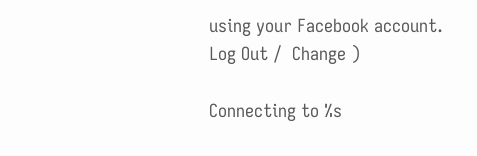using your Facebook account. Log Out /  Change )

Connecting to %s